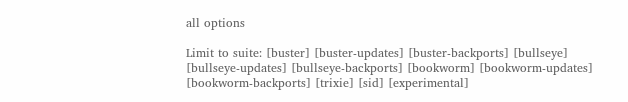all options

Limit to suite: [buster] [buster-updates] [buster-backports] [bullseye] [bullseye-updates] [bullseye-backports] [bookworm] [bookworm-updates] [bookworm-backports] [trixie] [sid] [experimental]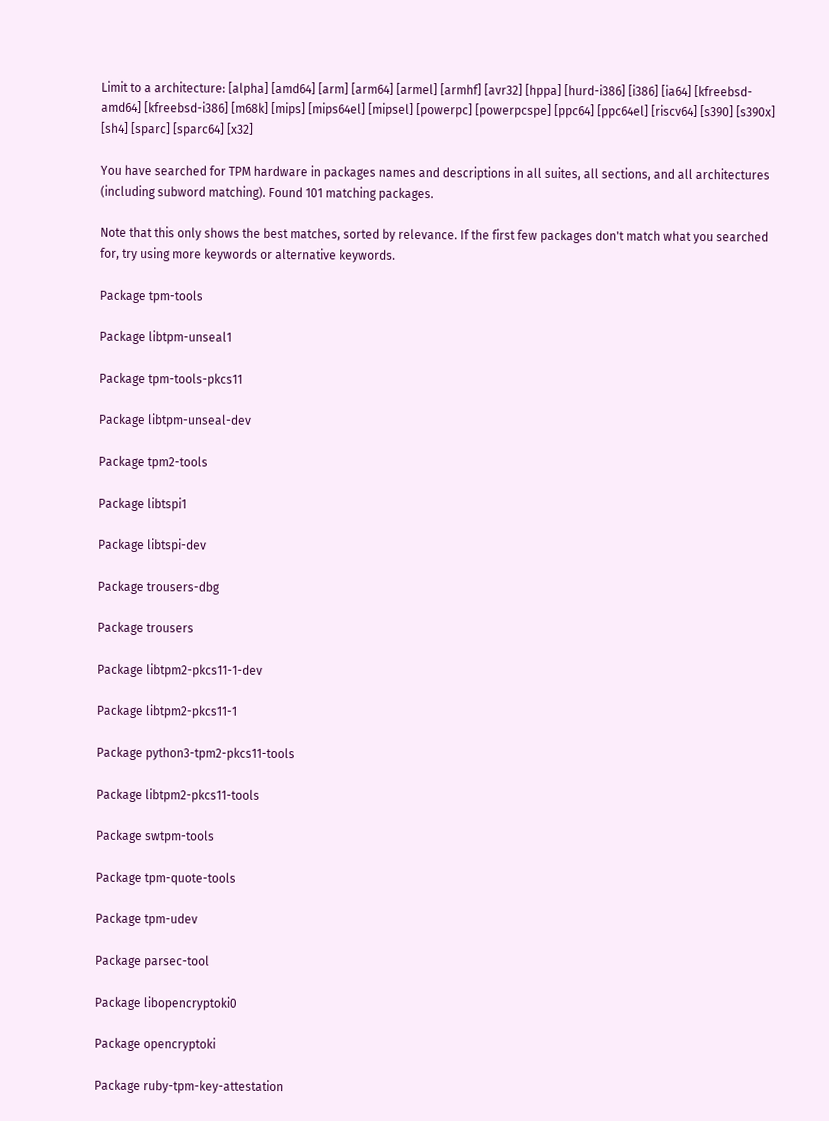Limit to a architecture: [alpha] [amd64] [arm] [arm64] [armel] [armhf] [avr32] [hppa] [hurd-i386] [i386] [ia64] [kfreebsd-amd64] [kfreebsd-i386] [m68k] [mips] [mips64el] [mipsel] [powerpc] [powerpcspe] [ppc64] [ppc64el] [riscv64] [s390] [s390x] [sh4] [sparc] [sparc64] [x32]

You have searched for TPM hardware in packages names and descriptions in all suites, all sections, and all architectures (including subword matching). Found 101 matching packages.

Note that this only shows the best matches, sorted by relevance. If the first few packages don't match what you searched for, try using more keywords or alternative keywords.

Package tpm-tools

Package libtpm-unseal1

Package tpm-tools-pkcs11

Package libtpm-unseal-dev

Package tpm2-tools

Package libtspi1

Package libtspi-dev

Package trousers-dbg

Package trousers

Package libtpm2-pkcs11-1-dev

Package libtpm2-pkcs11-1

Package python3-tpm2-pkcs11-tools

Package libtpm2-pkcs11-tools

Package swtpm-tools

Package tpm-quote-tools

Package tpm-udev

Package parsec-tool

Package libopencryptoki0

Package opencryptoki

Package ruby-tpm-key-attestation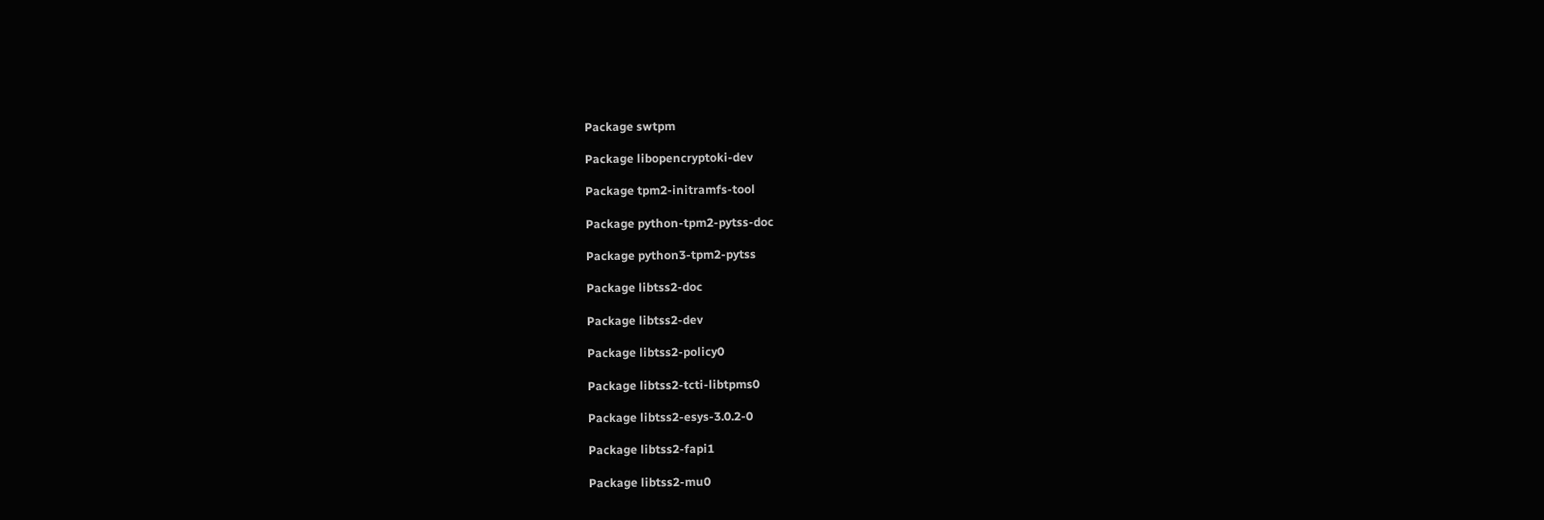Package swtpm

Package libopencryptoki-dev

Package tpm2-initramfs-tool

Package python-tpm2-pytss-doc

Package python3-tpm2-pytss

Package libtss2-doc

Package libtss2-dev

Package libtss2-policy0

Package libtss2-tcti-libtpms0

Package libtss2-esys-3.0.2-0

Package libtss2-fapi1

Package libtss2-mu0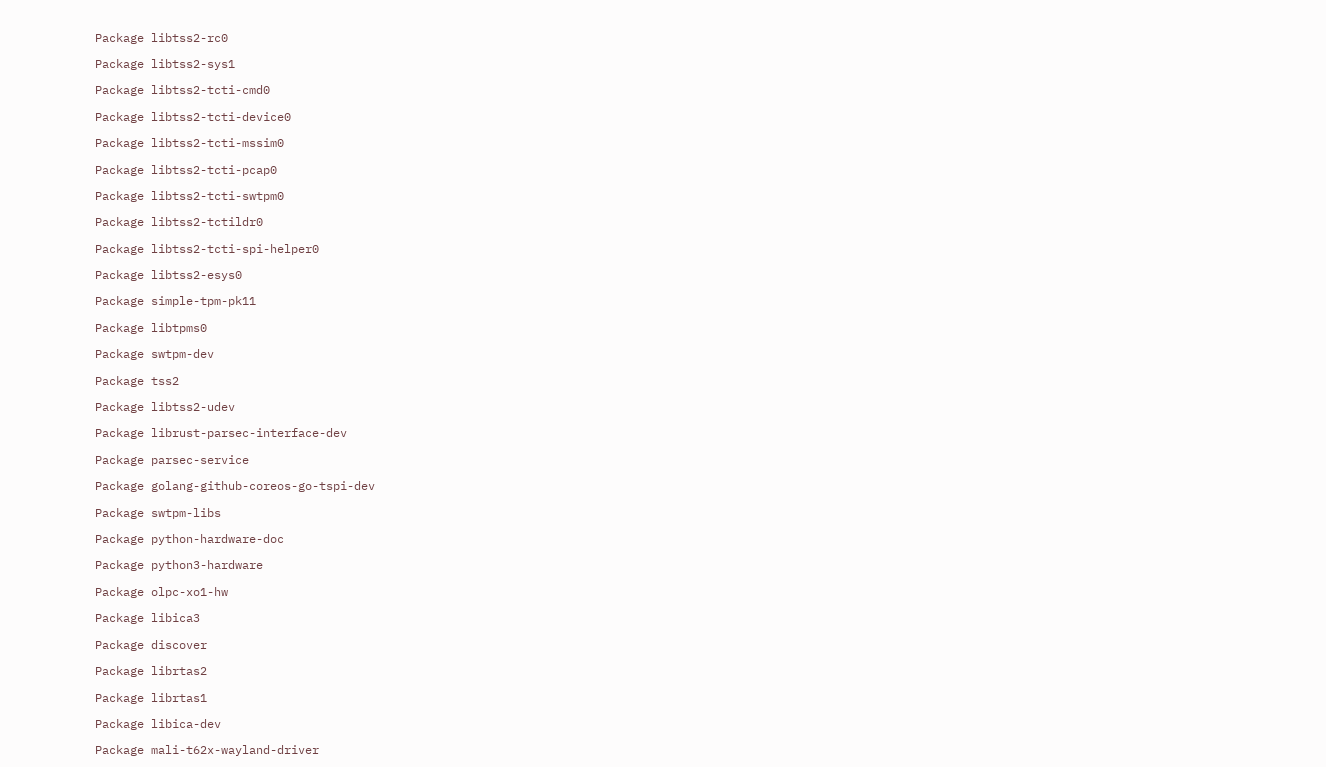Package libtss2-rc0

Package libtss2-sys1

Package libtss2-tcti-cmd0

Package libtss2-tcti-device0

Package libtss2-tcti-mssim0

Package libtss2-tcti-pcap0

Package libtss2-tcti-swtpm0

Package libtss2-tctildr0

Package libtss2-tcti-spi-helper0

Package libtss2-esys0

Package simple-tpm-pk11

Package libtpms0

Package swtpm-dev

Package tss2

Package libtss2-udev

Package librust-parsec-interface-dev

Package parsec-service

Package golang-github-coreos-go-tspi-dev

Package swtpm-libs

Package python-hardware-doc

Package python3-hardware

Package olpc-xo1-hw

Package libica3

Package discover

Package librtas2

Package librtas1

Package libica-dev

Package mali-t62x-wayland-driver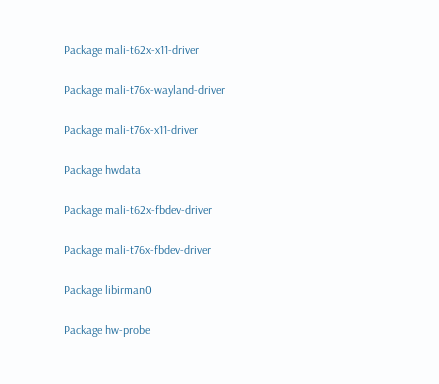Package mali-t62x-x11-driver

Package mali-t76x-wayland-driver

Package mali-t76x-x11-driver

Package hwdata

Package mali-t62x-fbdev-driver

Package mali-t76x-fbdev-driver

Package libirman0

Package hw-probe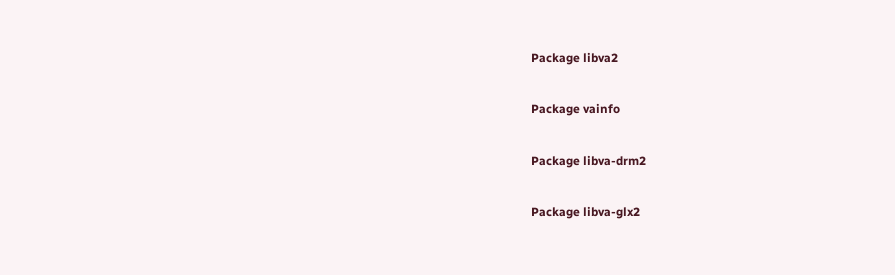Package libva2

Package vainfo

Package libva-drm2

Package libva-glx2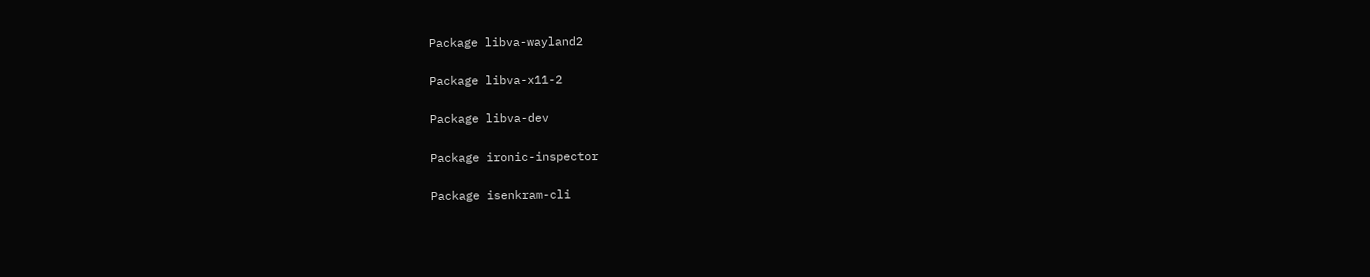Package libva-wayland2

Package libva-x11-2

Package libva-dev

Package ironic-inspector

Package isenkram-cli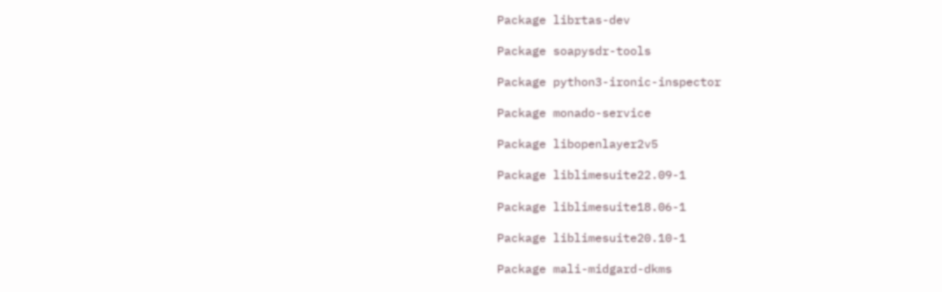Package librtas-dev

Package soapysdr-tools

Package python3-ironic-inspector

Package monado-service

Package libopenlayer2v5

Package liblimesuite22.09-1

Package liblimesuite18.06-1

Package liblimesuite20.10-1

Package mali-midgard-dkms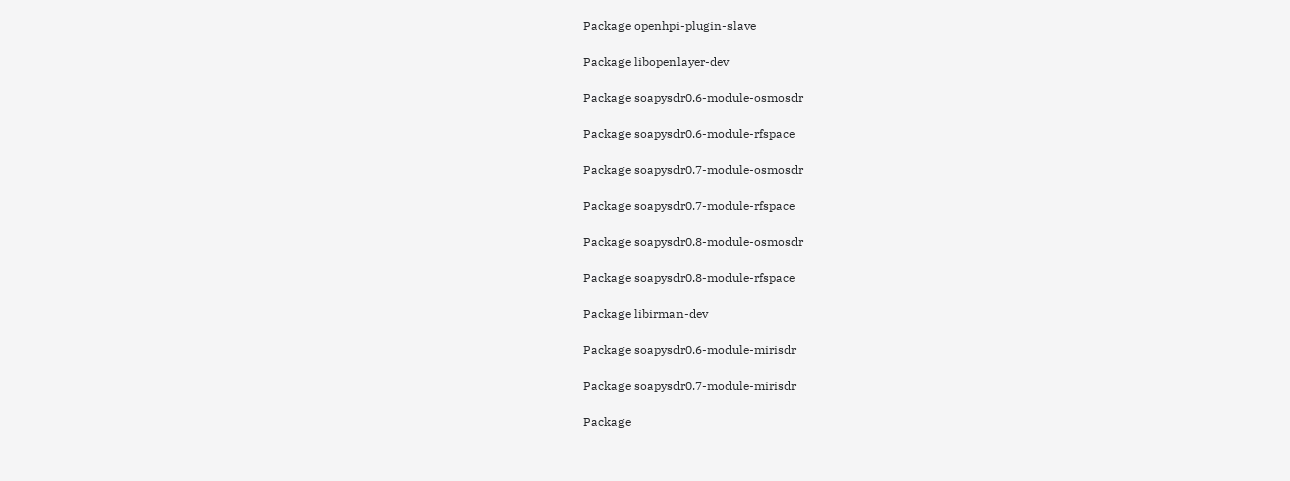Package openhpi-plugin-slave

Package libopenlayer-dev

Package soapysdr0.6-module-osmosdr

Package soapysdr0.6-module-rfspace

Package soapysdr0.7-module-osmosdr

Package soapysdr0.7-module-rfspace

Package soapysdr0.8-module-osmosdr

Package soapysdr0.8-module-rfspace

Package libirman-dev

Package soapysdr0.6-module-mirisdr

Package soapysdr0.7-module-mirisdr

Package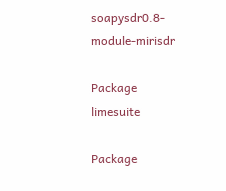soapysdr0.8-module-mirisdr

Package limesuite

Package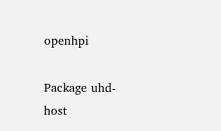openhpi

Package uhd-host